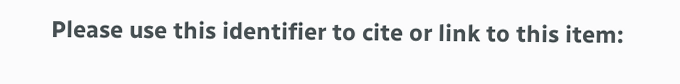Please use this identifier to cite or link to this item: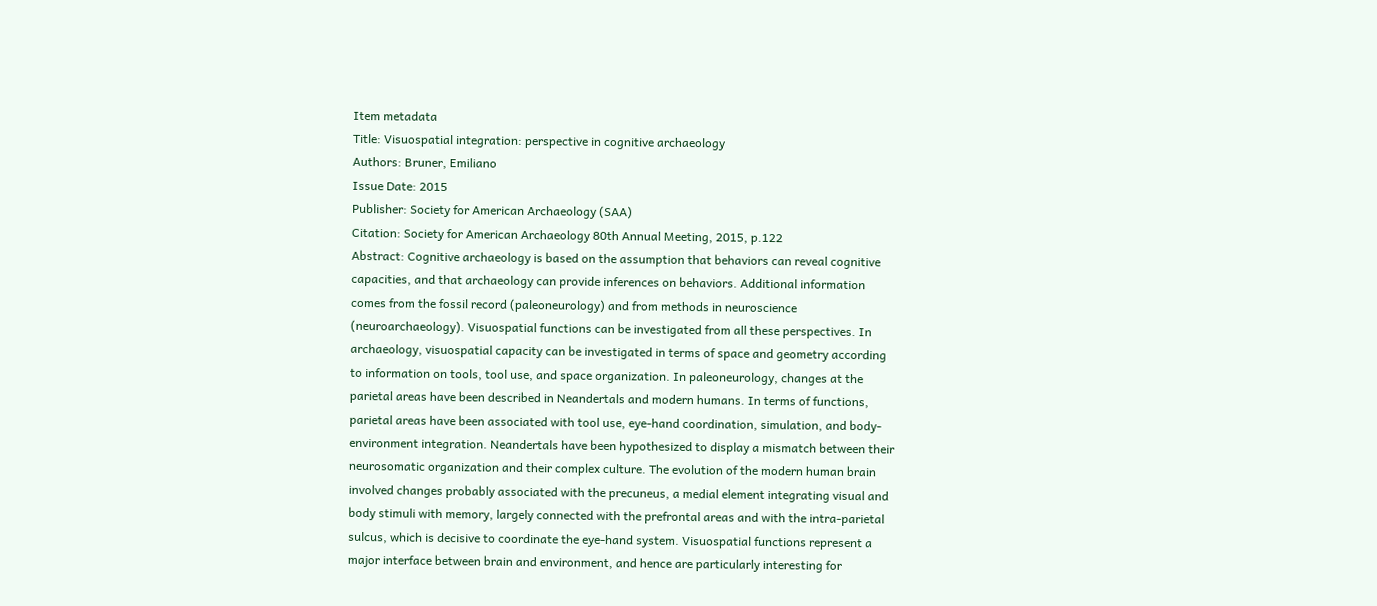Item metadata
Title: Visuospatial integration: perspective in cognitive archaeology
Authors: Bruner, Emiliano
Issue Date: 2015
Publisher: Society for American Archaeology (SAA)
Citation: Society for American Archaeology 80th Annual Meeting, 2015, p.122
Abstract: Cognitive archaeology is based on the assumption that behaviors can reveal cognitive capacities, and that archaeology can provide inferences on behaviors. Additional information comes from the fossil record (paleoneurology) and from methods in neuroscience (neuroarchaeology). Visuospatial functions can be investigated from all these perspectives. In archaeology, visuospatial capacity can be investigated in terms of space and geometry according to information on tools, tool use, and space organization. In paleoneurology, changes at the parietal areas have been described in Neandertals and modern humans. In terms of functions, parietal areas have been associated with tool use, eye-hand coordination, simulation, and body-environment integration. Neandertals have been hypothesized to display a mismatch between their neurosomatic organization and their complex culture. The evolution of the modern human brain involved changes probably associated with the precuneus, a medial element integrating visual and body stimuli with memory, largely connected with the prefrontal areas and with the intra-parietal sulcus, which is decisive to coordinate the eye-hand system. Visuospatial functions represent a major interface between brain and environment, and hence are particularly interesting for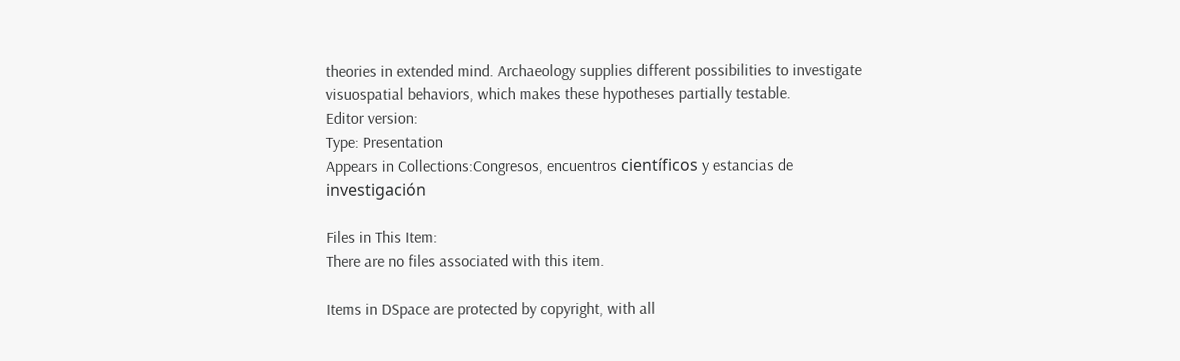theories in extended mind. Archaeology supplies different possibilities to investigate visuospatial behaviors, which makes these hypotheses partially testable.
Editor version:
Type: Presentation
Appears in Collections:Congresos, encuentros científicos y estancias de investigación

Files in This Item:
There are no files associated with this item.

Items in DSpace are protected by copyright, with all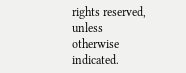rights reserved, unless otherwise indicated.